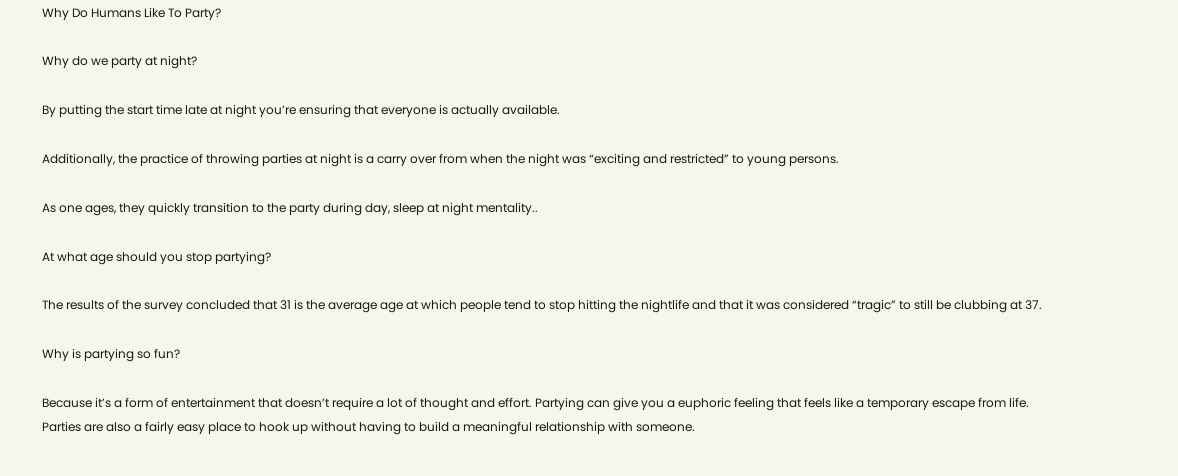Why Do Humans Like To Party?

Why do we party at night?

By putting the start time late at night you’re ensuring that everyone is actually available.

Additionally, the practice of throwing parties at night is a carry over from when the night was “exciting and restricted” to young persons.

As one ages, they quickly transition to the party during day, sleep at night mentality..

At what age should you stop partying?

The results of the survey concluded that 31 is the average age at which people tend to stop hitting the nightlife and that it was considered “tragic” to still be clubbing at 37.

Why is partying so fun?

Because it’s a form of entertainment that doesn’t require a lot of thought and effort. Partying can give you a euphoric feeling that feels like a temporary escape from life. Parties are also a fairly easy place to hook up without having to build a meaningful relationship with someone.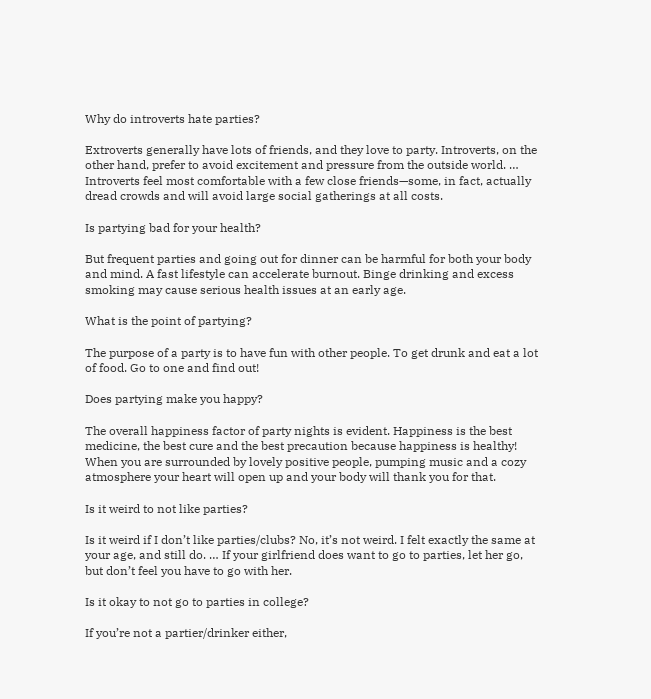Why do introverts hate parties?

Extroverts generally have lots of friends, and they love to party. Introverts, on the other hand, prefer to avoid excitement and pressure from the outside world. … Introverts feel most comfortable with a few close friends—some, in fact, actually dread crowds and will avoid large social gatherings at all costs.

Is partying bad for your health?

But frequent parties and going out for dinner can be harmful for both your body and mind. A fast lifestyle can accelerate burnout. Binge drinking and excess smoking may cause serious health issues at an early age.

What is the point of partying?

The purpose of a party is to have fun with other people. To get drunk and eat a lot of food. Go to one and find out!

Does partying make you happy?

The overall happiness factor of party nights is evident. Happiness is the best medicine, the best cure and the best precaution because happiness is healthy! When you are surrounded by lovely positive people, pumping music and a cozy atmosphere your heart will open up and your body will thank you for that.

Is it weird to not like parties?

Is it weird if I don’t like parties/clubs? No, it’s not weird. I felt exactly the same at your age, and still do. … If your girlfriend does want to go to parties, let her go, but don’t feel you have to go with her.

Is it okay to not go to parties in college?

If you’re not a partier/drinker either,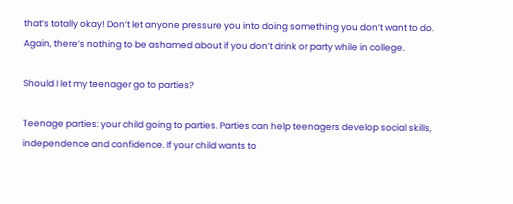that’s totally okay! Don’t let anyone pressure you into doing something you don’t want to do. Again, there’s nothing to be ashamed about if you don’t drink or party while in college.

Should I let my teenager go to parties?

Teenage parties: your child going to parties. Parties can help teenagers develop social skills, independence and confidence. If your child wants to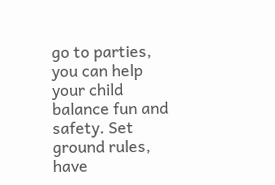go to parties, you can help your child balance fun and safety. Set ground rules, have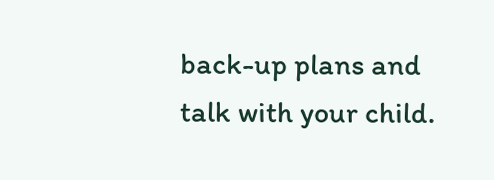back-up plans and talk with your child.